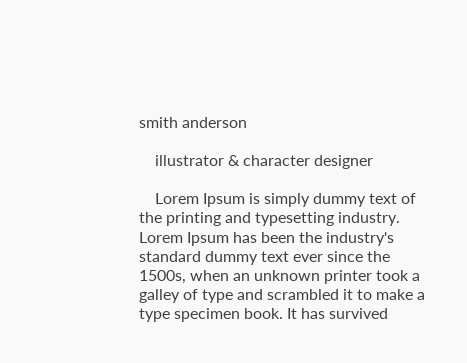smith anderson

    illustrator & character designer

    Lorem Ipsum is simply dummy text of the printing and typesetting industry. Lorem Ipsum has been the industry's standard dummy text ever since the 1500s, when an unknown printer took a galley of type and scrambled it to make a type specimen book. It has survived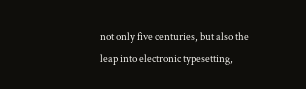not only five centuries, but also the leap into electronic typesetting,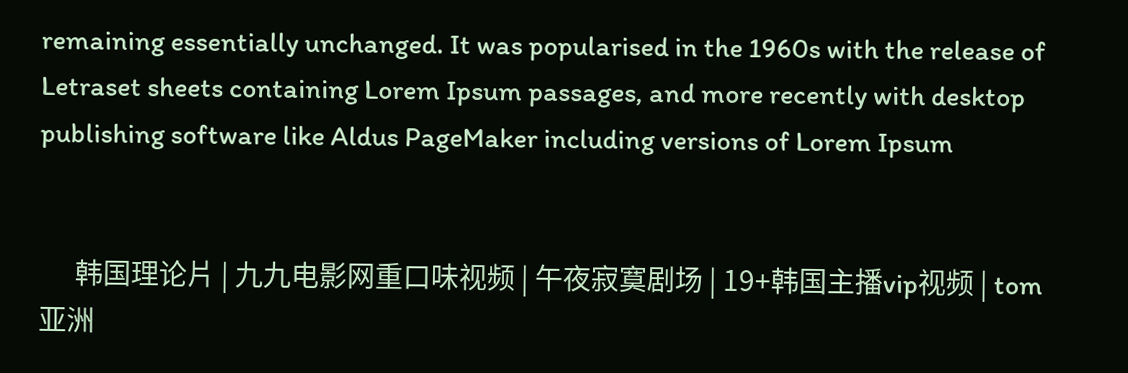remaining essentially unchanged. It was popularised in the 1960s with the release of Letraset sheets containing Lorem Ipsum passages, and more recently with desktop publishing software like Aldus PageMaker including versions of Lorem Ipsum


      韩国理论片 | 九九电影网重口味视频 | 午夜寂寞剧场 | 19+韩国主播vip视频 | tom亚洲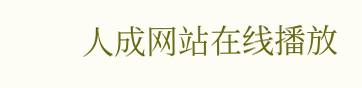人成网站在线播放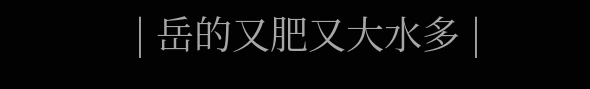| 岳的又肥又大水多 |